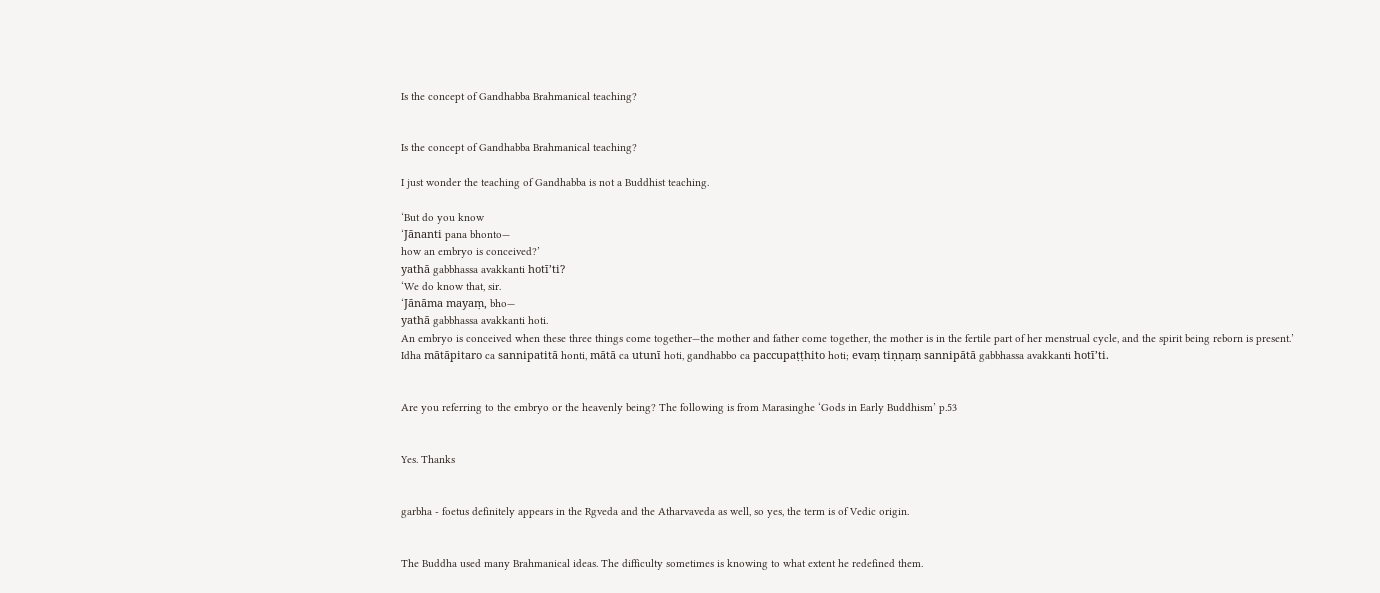Is the concept of Gandhabba Brahmanical teaching?


Is the concept of Gandhabba Brahmanical teaching?

I just wonder the teaching of Gandhabba is not a Buddhist teaching.

‘But do you know
‘Jānanti pana bhonto—
how an embryo is conceived?’
yathā gabbhassa avakkanti hotī’ti?
‘We do know that, sir.
‘Jānāma mayaṃ, bho—
yathā gabbhassa avakkanti hoti.
An embryo is conceived when these three things come together—the mother and father come together, the mother is in the fertile part of her menstrual cycle, and the spirit being reborn is present.’
Idha mātāpitaro ca sannipatitā honti, mātā ca utunī hoti, gandhabbo ca paccupaṭṭhito hoti; evaṃ tiṇṇaṃ sannipātā gabbhassa avakkanti hotī’ti.


Are you referring to the embryo or the heavenly being? The following is from Marasinghe ‘Gods in Early Buddhism’ p.53


Yes. Thanks


garbha - foetus definitely appears in the Rgveda and the Atharvaveda as well, so yes, the term is of Vedic origin.


The Buddha used many Brahmanical ideas. The difficulty sometimes is knowing to what extent he redefined them.